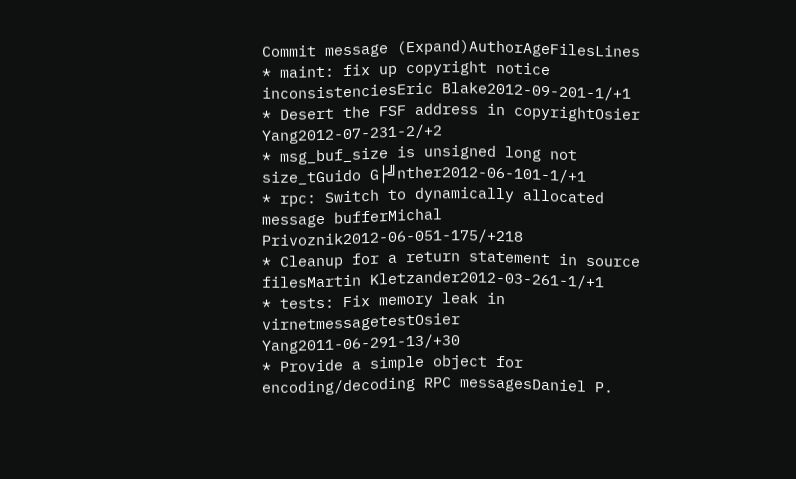Commit message (Expand)AuthorAgeFilesLines
* maint: fix up copyright notice inconsistenciesEric Blake2012-09-201-1/+1
* Desert the FSF address in copyrightOsier Yang2012-07-231-2/+2
* msg_buf_size is unsigned long not size_tGuido G├╝nther2012-06-101-1/+1
* rpc: Switch to dynamically allocated message bufferMichal Privoznik2012-06-051-175/+218
* Cleanup for a return statement in source filesMartin Kletzander2012-03-261-1/+1
* tests: Fix memory leak in virnetmessagetestOsier Yang2011-06-291-13/+30
* Provide a simple object for encoding/decoding RPC messagesDaniel P.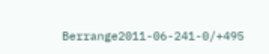Berrange2011-06-241-0/+495